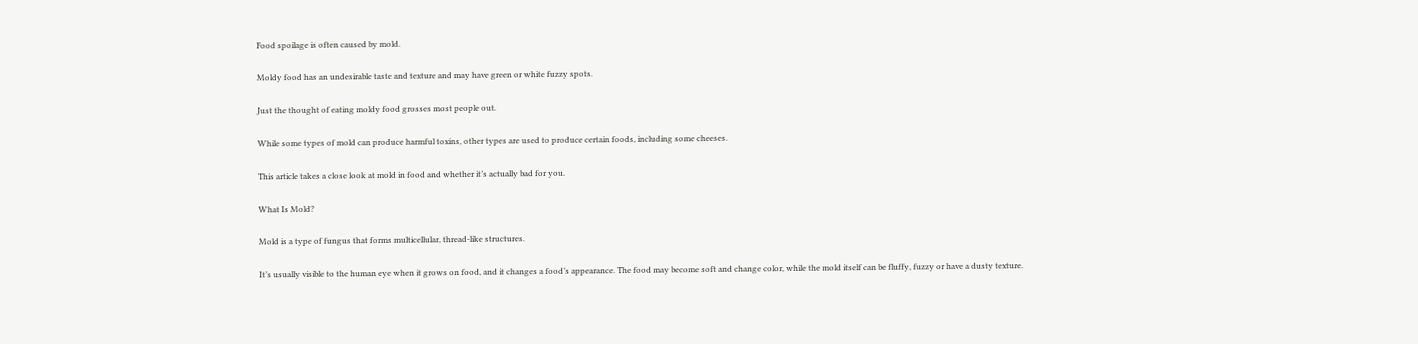Food spoilage is often caused by mold.

Moldy food has an undesirable taste and texture and may have green or white fuzzy spots.

Just the thought of eating moldy food grosses most people out.

While some types of mold can produce harmful toxins, other types are used to produce certain foods, including some cheeses.

This article takes a close look at mold in food and whether it’s actually bad for you.

What Is Mold?

Mold is a type of fungus that forms multicellular, thread-like structures.

It’s usually visible to the human eye when it grows on food, and it changes a food’s appearance. The food may become soft and change color, while the mold itself can be fluffy, fuzzy or have a dusty texture.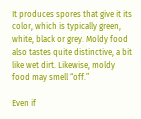It produces spores that give it its color, which is typically green, white, black or grey. Moldy food also tastes quite distinctive, a bit like wet dirt. Likewise, moldy food may smell “off.”

Even if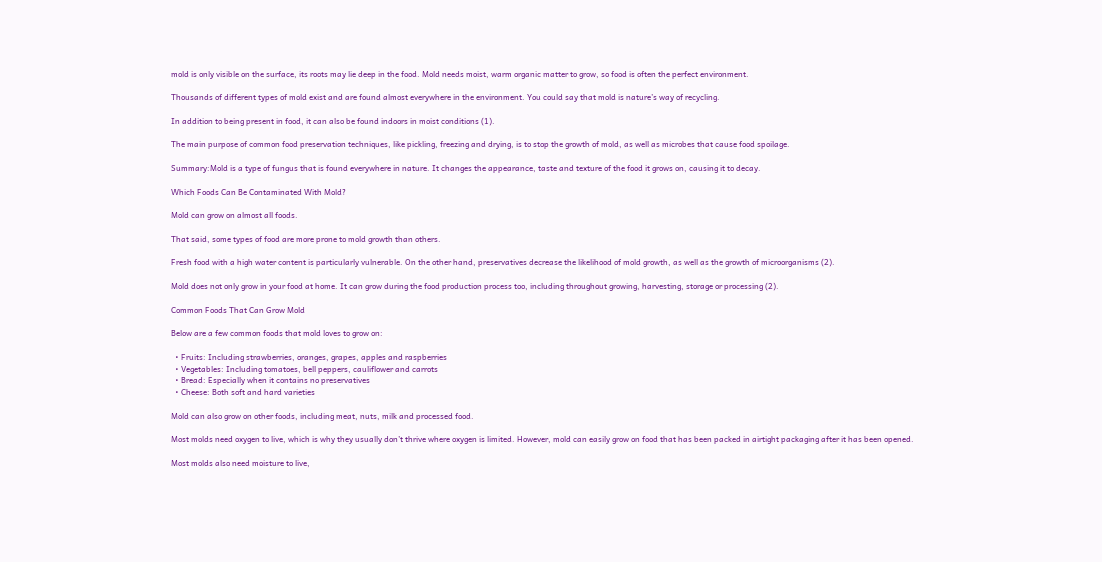mold is only visible on the surface, its roots may lie deep in the food. Mold needs moist, warm organic matter to grow, so food is often the perfect environment.

Thousands of different types of mold exist and are found almost everywhere in the environment. You could say that mold is nature’s way of recycling.

In addition to being present in food, it can also be found indoors in moist conditions (1).

The main purpose of common food preservation techniques, like pickling, freezing and drying, is to stop the growth of mold, as well as microbes that cause food spoilage.

Summary:Mold is a type of fungus that is found everywhere in nature. It changes the appearance, taste and texture of the food it grows on, causing it to decay.

Which Foods Can Be Contaminated With Mold?

Mold can grow on almost all foods.

That said, some types of food are more prone to mold growth than others.

Fresh food with a high water content is particularly vulnerable. On the other hand, preservatives decrease the likelihood of mold growth, as well as the growth of microorganisms (2).

Mold does not only grow in your food at home. It can grow during the food production process too, including throughout growing, harvesting, storage or processing (2).

Common Foods That Can Grow Mold

Below are a few common foods that mold loves to grow on:

  • Fruits: Including strawberries, oranges, grapes, apples and raspberries
  • Vegetables: Including tomatoes, bell peppers, cauliflower and carrots
  • Bread: Especially when it contains no preservatives
  • Cheese: Both soft and hard varieties

Mold can also grow on other foods, including meat, nuts, milk and processed food.

Most molds need oxygen to live, which is why they usually don’t thrive where oxygen is limited. However, mold can easily grow on food that has been packed in airtight packaging after it has been opened.

Most molds also need moisture to live,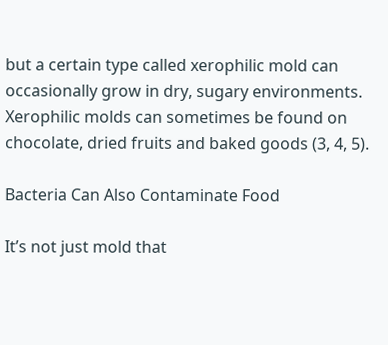but a certain type called xerophilic mold can occasionally grow in dry, sugary environments. Xerophilic molds can sometimes be found on chocolate, dried fruits and baked goods (3, 4, 5).

Bacteria Can Also Contaminate Food

It’s not just mold that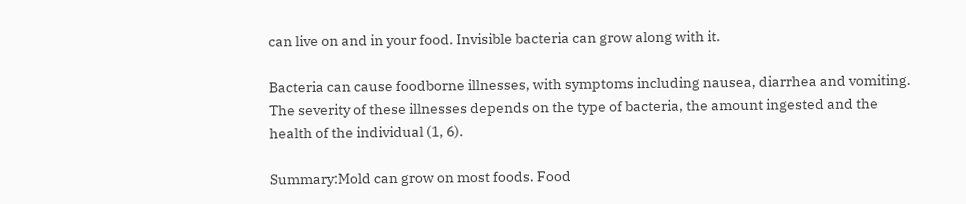can live on and in your food. Invisible bacteria can grow along with it.

Bacteria can cause foodborne illnesses, with symptoms including nausea, diarrhea and vomiting. The severity of these illnesses depends on the type of bacteria, the amount ingested and the health of the individual (1, 6).

Summary:Mold can grow on most foods. Food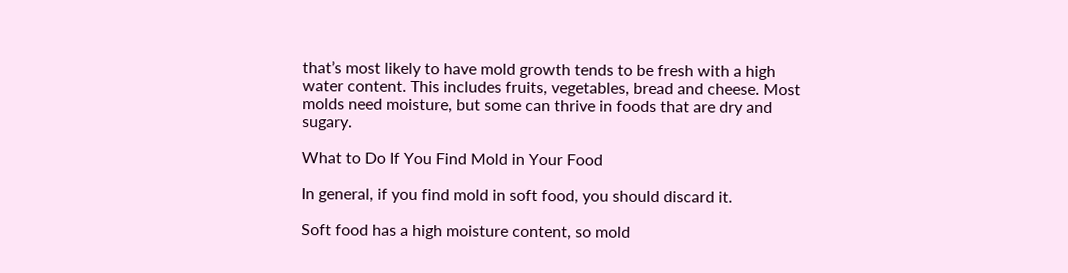that’s most likely to have mold growth tends to be fresh with a high water content. This includes fruits, vegetables, bread and cheese. Most molds need moisture, but some can thrive in foods that are dry and sugary.

What to Do If You Find Mold in Your Food

In general, if you find mold in soft food, you should discard it.

Soft food has a high moisture content, so mold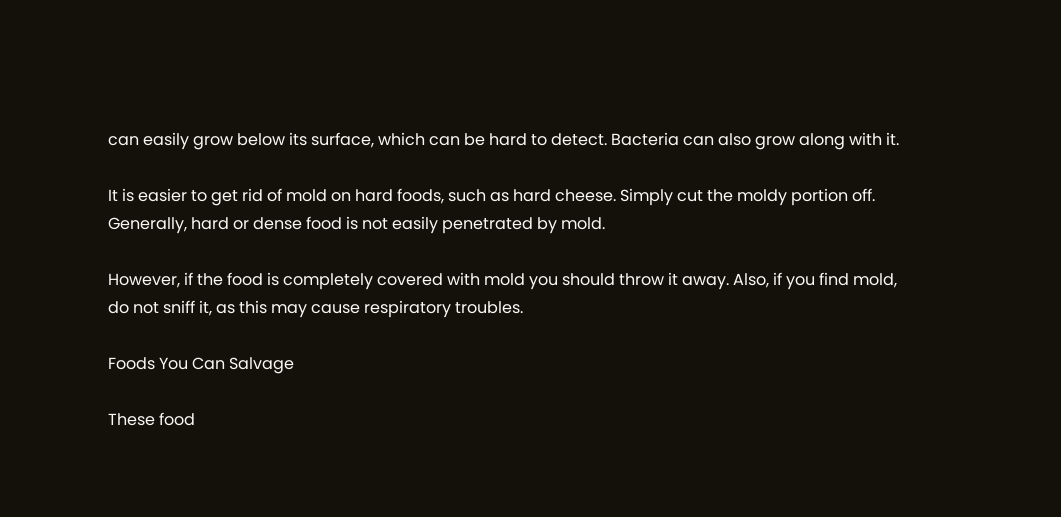can easily grow below its surface, which can be hard to detect. Bacteria can also grow along with it.

It is easier to get rid of mold on hard foods, such as hard cheese. Simply cut the moldy portion off. Generally, hard or dense food is not easily penetrated by mold.

However, if the food is completely covered with mold you should throw it away. Also, if you find mold, do not sniff it, as this may cause respiratory troubles.

Foods You Can Salvage

These food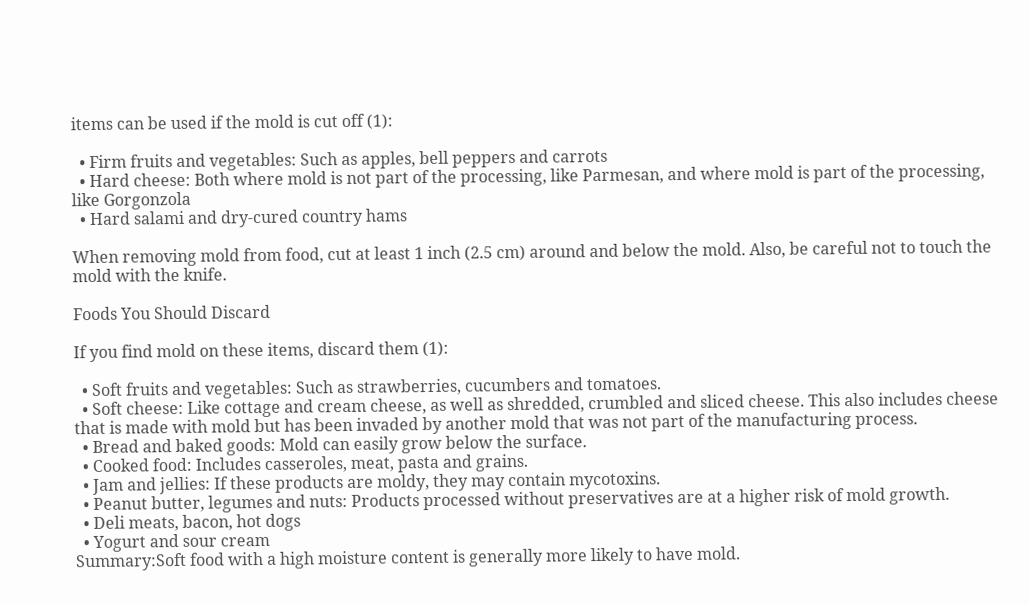items can be used if the mold is cut off (1):

  • Firm fruits and vegetables: Such as apples, bell peppers and carrots
  • Hard cheese: Both where mold is not part of the processing, like Parmesan, and where mold is part of the processing, like Gorgonzola
  • Hard salami and dry-cured country hams

When removing mold from food, cut at least 1 inch (2.5 cm) around and below the mold. Also, be careful not to touch the mold with the knife.

Foods You Should Discard

If you find mold on these items, discard them (1):

  • Soft fruits and vegetables: Such as strawberries, cucumbers and tomatoes.
  • Soft cheese: Like cottage and cream cheese, as well as shredded, crumbled and sliced cheese. This also includes cheese that is made with mold but has been invaded by another mold that was not part of the manufacturing process.
  • Bread and baked goods: Mold can easily grow below the surface.
  • Cooked food: Includes casseroles, meat, pasta and grains.
  • Jam and jellies: If these products are moldy, they may contain mycotoxins.
  • Peanut butter, legumes and nuts: Products processed without preservatives are at a higher risk of mold growth.
  • Deli meats, bacon, hot dogs
  • Yogurt and sour cream
Summary:Soft food with a high moisture content is generally more likely to have mold.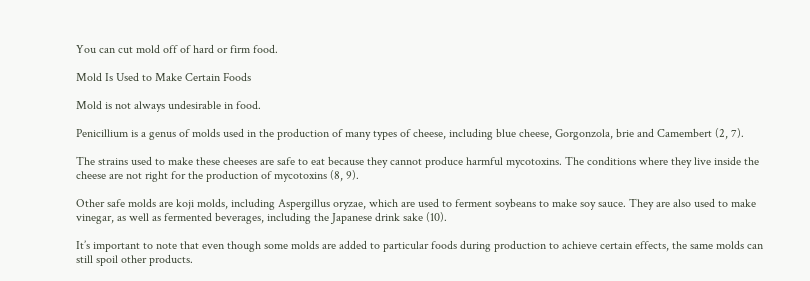You can cut mold off of hard or firm food.

Mold Is Used to Make Certain Foods

Mold is not always undesirable in food.

Penicillium is a genus of molds used in the production of many types of cheese, including blue cheese, Gorgonzola, brie and Camembert (2, 7).

The strains used to make these cheeses are safe to eat because they cannot produce harmful mycotoxins. The conditions where they live inside the cheese are not right for the production of mycotoxins (8, 9).

Other safe molds are koji molds, including Aspergillus oryzae, which are used to ferment soybeans to make soy sauce. They are also used to make vinegar, as well as fermented beverages, including the Japanese drink sake (10).

It’s important to note that even though some molds are added to particular foods during production to achieve certain effects, the same molds can still spoil other products.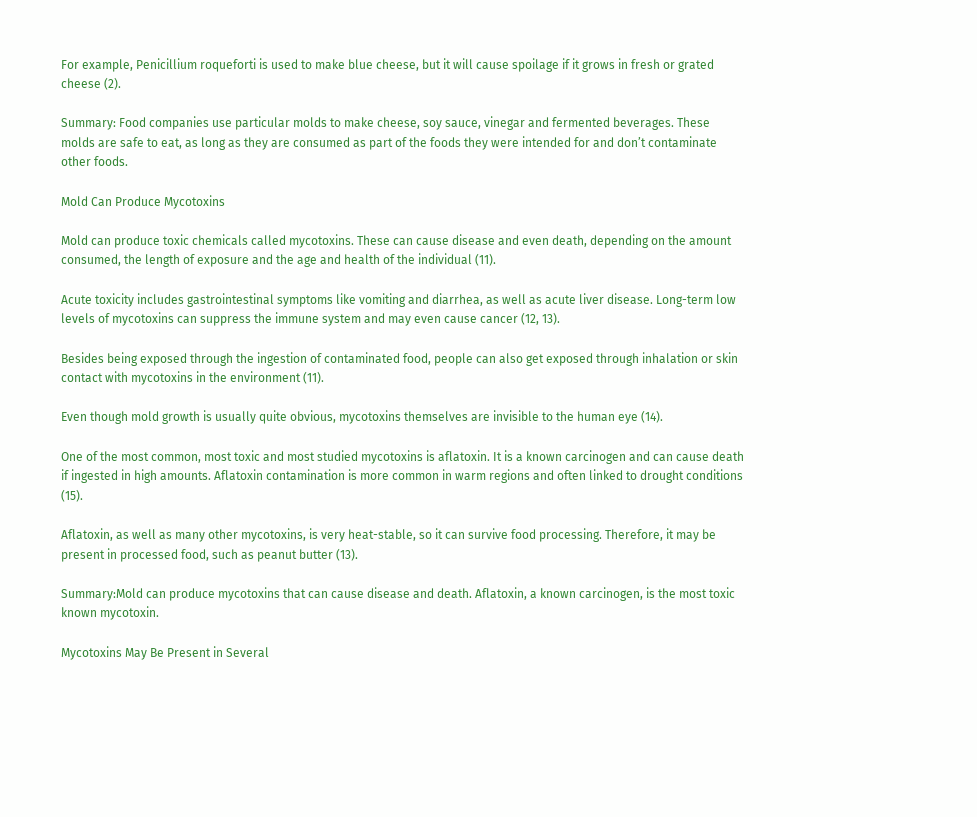For example, Penicillium roqueforti is used to make blue cheese, but it will cause spoilage if it grows in fresh or grated cheese (2).

Summary: Food companies use particular molds to make cheese, soy sauce, vinegar and fermented beverages. These molds are safe to eat, as long as they are consumed as part of the foods they were intended for and don’t contaminate other foods.

Mold Can Produce Mycotoxins

Mold can produce toxic chemicals called mycotoxins. These can cause disease and even death, depending on the amount consumed, the length of exposure and the age and health of the individual (11).

Acute toxicity includes gastrointestinal symptoms like vomiting and diarrhea, as well as acute liver disease. Long-term low levels of mycotoxins can suppress the immune system and may even cause cancer (12, 13).

Besides being exposed through the ingestion of contaminated food, people can also get exposed through inhalation or skin contact with mycotoxins in the environment (11).

Even though mold growth is usually quite obvious, mycotoxins themselves are invisible to the human eye (14).

One of the most common, most toxic and most studied mycotoxins is aflatoxin. It is a known carcinogen and can cause death if ingested in high amounts. Aflatoxin contamination is more common in warm regions and often linked to drought conditions (15).

Aflatoxin, as well as many other mycotoxins, is very heat-stable, so it can survive food processing. Therefore, it may be present in processed food, such as peanut butter (13).

Summary:Mold can produce mycotoxins that can cause disease and death. Aflatoxin, a known carcinogen, is the most toxic known mycotoxin.

Mycotoxins May Be Present in Several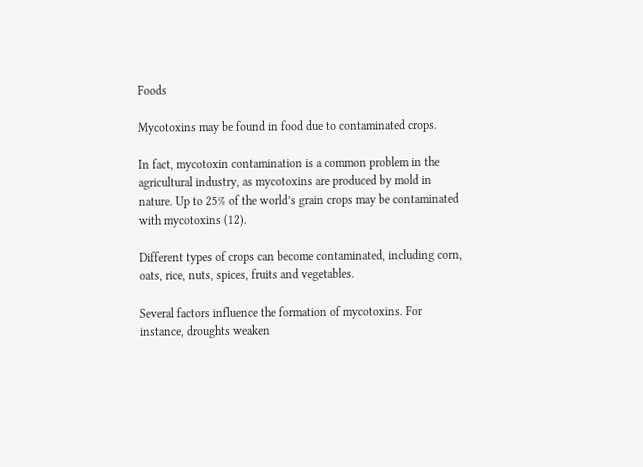Foods

Mycotoxins may be found in food due to contaminated crops.

In fact, mycotoxin contamination is a common problem in the agricultural industry, as mycotoxins are produced by mold in nature. Up to 25% of the world’s grain crops may be contaminated with mycotoxins (12).

Different types of crops can become contaminated, including corn, oats, rice, nuts, spices, fruits and vegetables.

Several factors influence the formation of mycotoxins. For instance, droughts weaken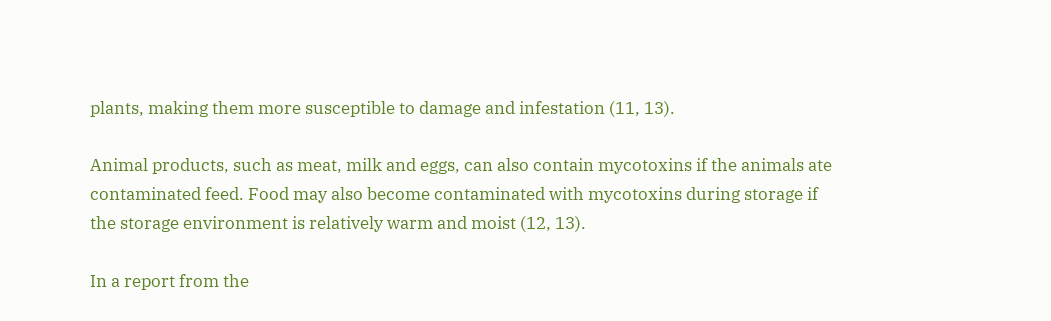plants, making them more susceptible to damage and infestation (11, 13).

Animal products, such as meat, milk and eggs, can also contain mycotoxins if the animals ate contaminated feed. Food may also become contaminated with mycotoxins during storage if the storage environment is relatively warm and moist (12, 13).

In a report from the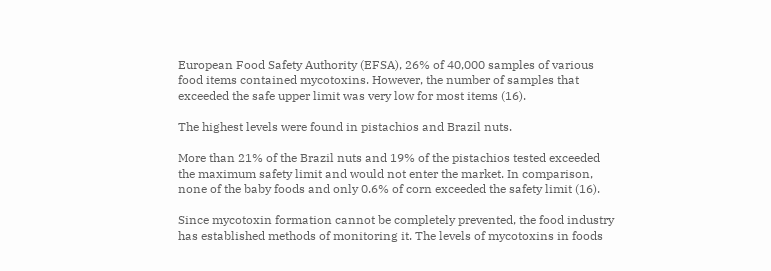European Food Safety Authority (EFSA), 26% of 40,000 samples of various food items contained mycotoxins. However, the number of samples that exceeded the safe upper limit was very low for most items (16).

The highest levels were found in pistachios and Brazil nuts.

More than 21% of the Brazil nuts and 19% of the pistachios tested exceeded the maximum safety limit and would not enter the market. In comparison, none of the baby foods and only 0.6% of corn exceeded the safety limit (16).

Since mycotoxin formation cannot be completely prevented, the food industry has established methods of monitoring it. The levels of mycotoxins in foods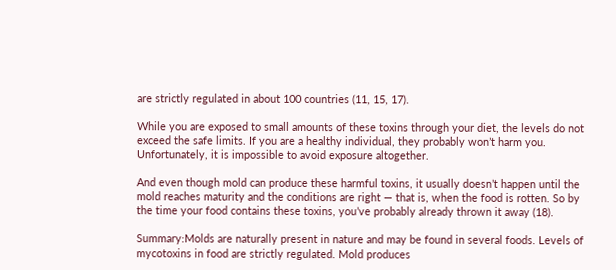are strictly regulated in about 100 countries (11, 15, 17).

While you are exposed to small amounts of these toxins through your diet, the levels do not exceed the safe limits. If you are a healthy individual, they probably won’t harm you. Unfortunately, it is impossible to avoid exposure altogether.

And even though mold can produce these harmful toxins, it usually doesn’t happen until the mold reaches maturity and the conditions are right — that is, when the food is rotten. So by the time your food contains these toxins, you’ve probably already thrown it away (18).

Summary:Molds are naturally present in nature and may be found in several foods. Levels of mycotoxins in food are strictly regulated. Mold produces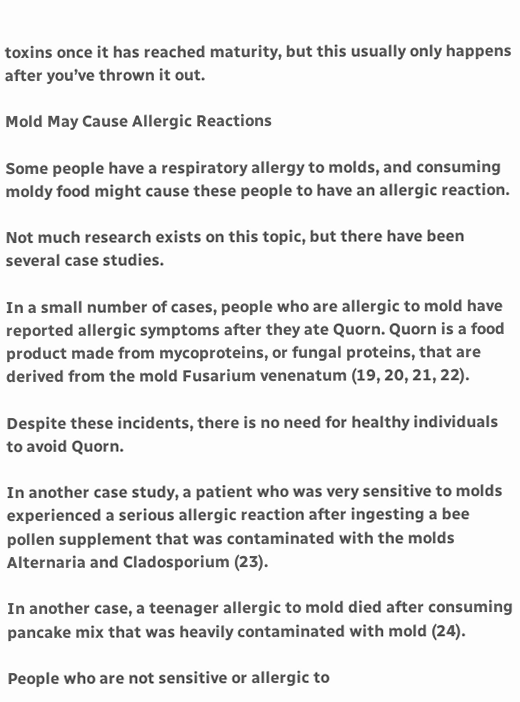toxins once it has reached maturity, but this usually only happens after you’ve thrown it out.

Mold May Cause Allergic Reactions

Some people have a respiratory allergy to molds, and consuming moldy food might cause these people to have an allergic reaction.

Not much research exists on this topic, but there have been several case studies.

In a small number of cases, people who are allergic to mold have reported allergic symptoms after they ate Quorn. Quorn is a food product made from mycoproteins, or fungal proteins, that are derived from the mold Fusarium venenatum (19, 20, 21, 22).

Despite these incidents, there is no need for healthy individuals to avoid Quorn.

In another case study, a patient who was very sensitive to molds experienced a serious allergic reaction after ingesting a bee pollen supplement that was contaminated with the molds Alternaria and Cladosporium (23).

In another case, a teenager allergic to mold died after consuming pancake mix that was heavily contaminated with mold (24).

People who are not sensitive or allergic to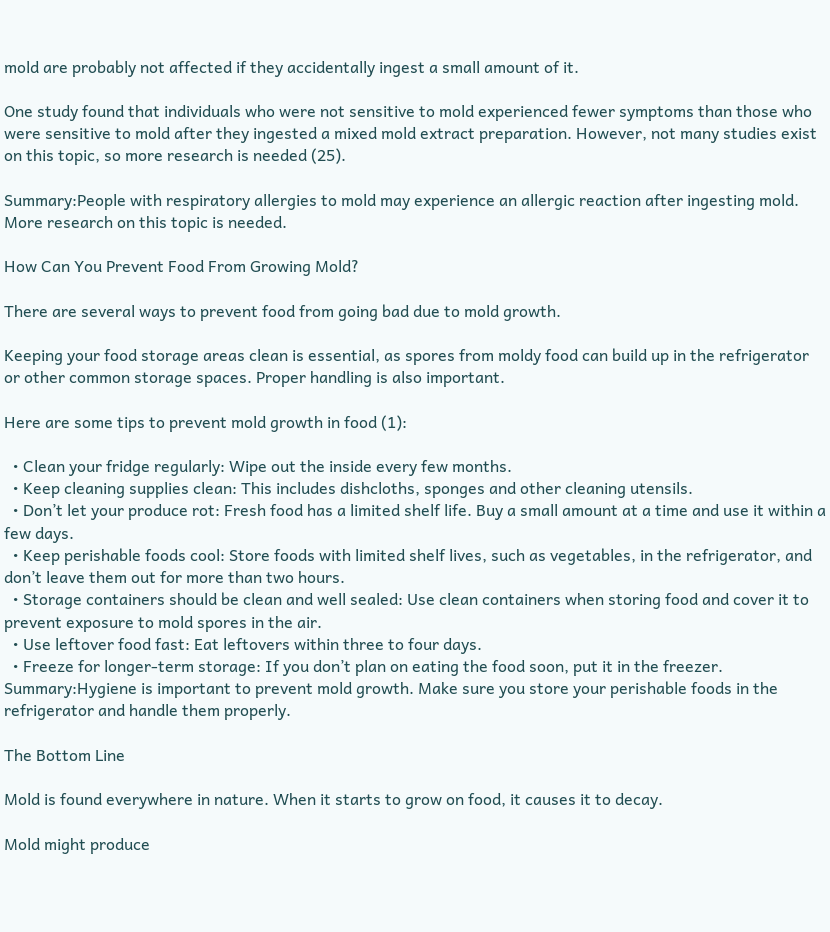mold are probably not affected if they accidentally ingest a small amount of it.

One study found that individuals who were not sensitive to mold experienced fewer symptoms than those who were sensitive to mold after they ingested a mixed mold extract preparation. However, not many studies exist on this topic, so more research is needed (25).

Summary:People with respiratory allergies to mold may experience an allergic reaction after ingesting mold. More research on this topic is needed.

How Can You Prevent Food From Growing Mold?

There are several ways to prevent food from going bad due to mold growth.

Keeping your food storage areas clean is essential, as spores from moldy food can build up in the refrigerator or other common storage spaces. Proper handling is also important.

Here are some tips to prevent mold growth in food (1):

  • Clean your fridge regularly: Wipe out the inside every few months.
  • Keep cleaning supplies clean: This includes dishcloths, sponges and other cleaning utensils.
  • Don’t let your produce rot: Fresh food has a limited shelf life. Buy a small amount at a time and use it within a few days.
  • Keep perishable foods cool: Store foods with limited shelf lives, such as vegetables, in the refrigerator, and don’t leave them out for more than two hours.
  • Storage containers should be clean and well sealed: Use clean containers when storing food and cover it to prevent exposure to mold spores in the air.
  • Use leftover food fast: Eat leftovers within three to four days.
  • Freeze for longer-term storage: If you don’t plan on eating the food soon, put it in the freezer.
Summary:Hygiene is important to prevent mold growth. Make sure you store your perishable foods in the refrigerator and handle them properly.

The Bottom Line

Mold is found everywhere in nature. When it starts to grow on food, it causes it to decay.

Mold might produce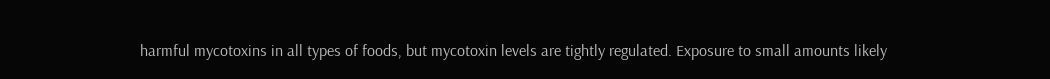harmful mycotoxins in all types of foods, but mycotoxin levels are tightly regulated. Exposure to small amounts likely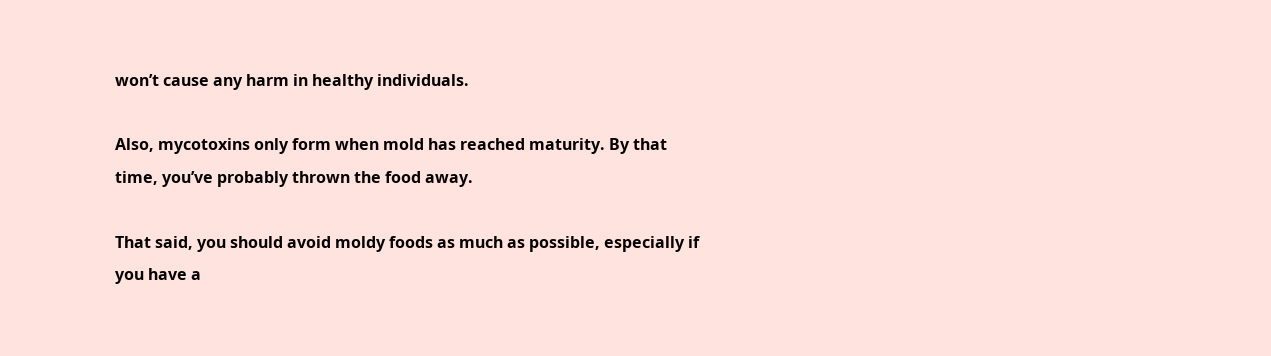won’t cause any harm in healthy individuals.

Also, mycotoxins only form when mold has reached maturity. By that time, you’ve probably thrown the food away.

That said, you should avoid moldy foods as much as possible, especially if you have a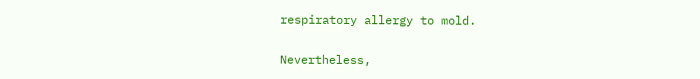respiratory allergy to mold.

Nevertheless,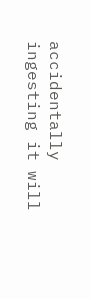accidentally ingesting it will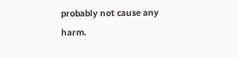probably not cause any harm.